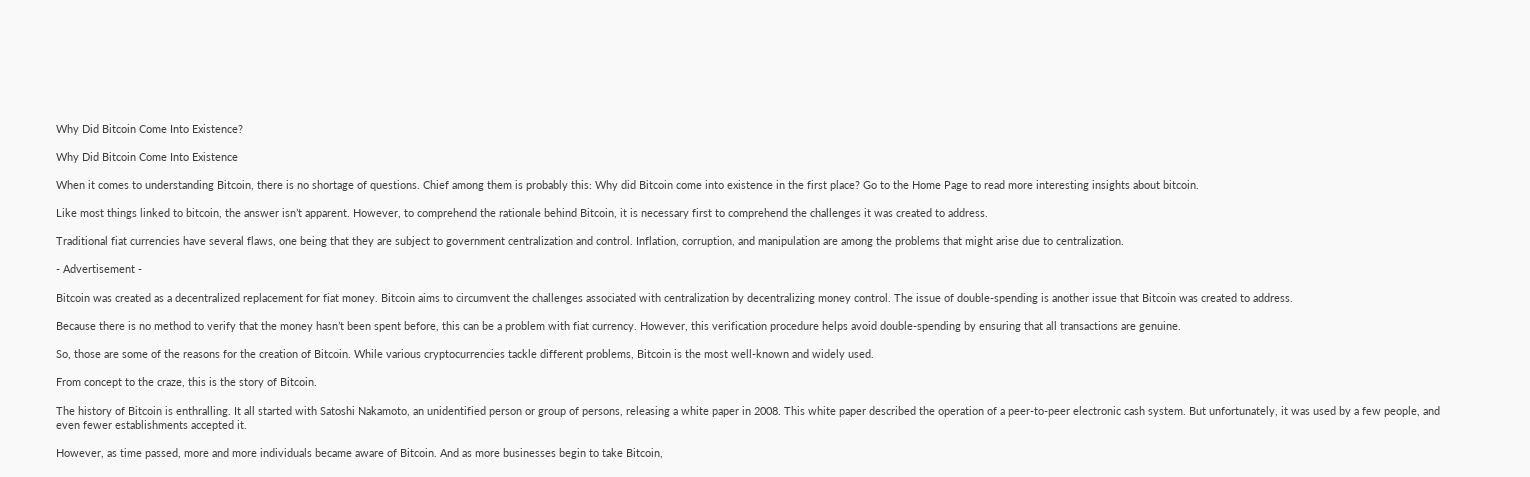Why Did Bitcoin Come Into Existence?

Why Did Bitcoin Come Into Existence

When it comes to understanding Bitcoin, there is no shortage of questions. Chief among them is probably this: Why did Bitcoin come into existence in the first place? Go to the Home Page to read more interesting insights about bitcoin.

Like most things linked to bitcoin, the answer isn’t apparent. However, to comprehend the rationale behind Bitcoin, it is necessary first to comprehend the challenges it was created to address.

Traditional fiat currencies have several flaws, one being that they are subject to government centralization and control. Inflation, corruption, and manipulation are among the problems that might arise due to centralization.

- Advertisement -

Bitcoin was created as a decentralized replacement for fiat money. Bitcoin aims to circumvent the challenges associated with centralization by decentralizing money control. The issue of double-spending is another issue that Bitcoin was created to address.

Because there is no method to verify that the money hasn’t been spent before, this can be a problem with fiat currency. However, this verification procedure helps avoid double-spending by ensuring that all transactions are genuine.

So, those are some of the reasons for the creation of Bitcoin. While various cryptocurrencies tackle different problems, Bitcoin is the most well-known and widely used.

From concept to the craze, this is the story of Bitcoin.

The history of Bitcoin is enthralling. It all started with Satoshi Nakamoto, an unidentified person or group of persons, releasing a white paper in 2008. This white paper described the operation of a peer-to-peer electronic cash system. But unfortunately, it was used by a few people, and even fewer establishments accepted it.

However, as time passed, more and more individuals became aware of Bitcoin. And as more businesses begin to take Bitcoin,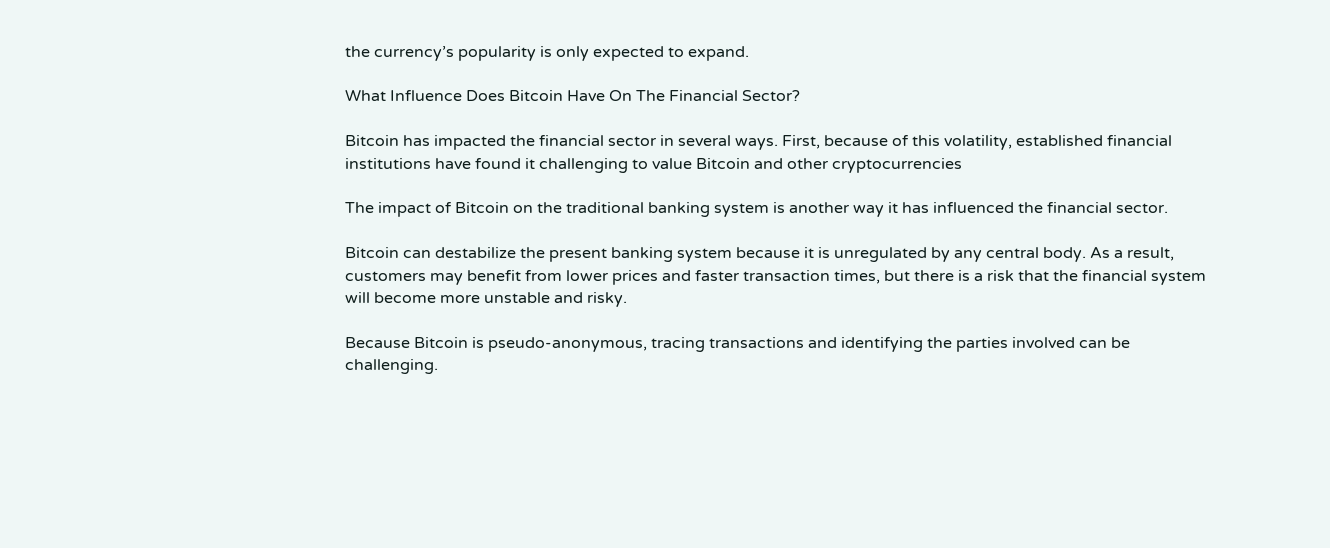the currency’s popularity is only expected to expand.

What Influence Does Bitcoin Have On The Financial Sector?

Bitcoin has impacted the financial sector in several ways. First, because of this volatility, established financial institutions have found it challenging to value Bitcoin and other cryptocurrencies

The impact of Bitcoin on the traditional banking system is another way it has influenced the financial sector.

Bitcoin can destabilize the present banking system because it is unregulated by any central body. As a result, customers may benefit from lower prices and faster transaction times, but there is a risk that the financial system will become more unstable and risky.

Because Bitcoin is pseudo-anonymous, tracing transactions and identifying the parties involved can be challenging.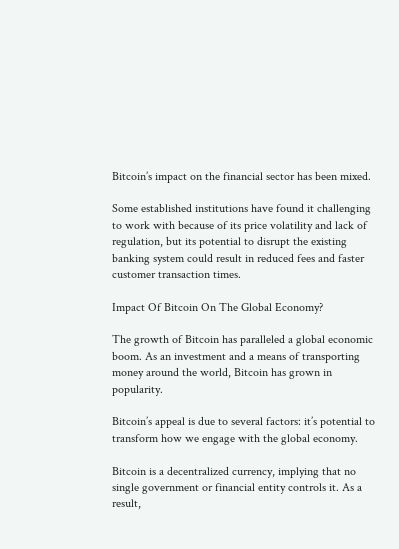Bitcoin’s impact on the financial sector has been mixed.

Some established institutions have found it challenging to work with because of its price volatility and lack of regulation, but its potential to disrupt the existing banking system could result in reduced fees and faster customer transaction times.

Impact Of Bitcoin On The Global Economy?

The growth of Bitcoin has paralleled a global economic boom. As an investment and a means of transporting money around the world, Bitcoin has grown in popularity.

Bitcoin’s appeal is due to several factors: it’s potential to transform how we engage with the global economy.

Bitcoin is a decentralized currency, implying that no single government or financial entity controls it. As a result,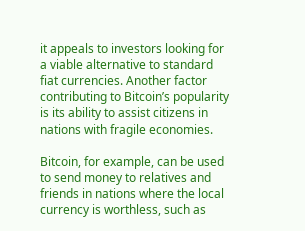it appeals to investors looking for a viable alternative to standard fiat currencies. Another factor contributing to Bitcoin’s popularity is its ability to assist citizens in nations with fragile economies.

Bitcoin, for example, can be used to send money to relatives and friends in nations where the local currency is worthless, such as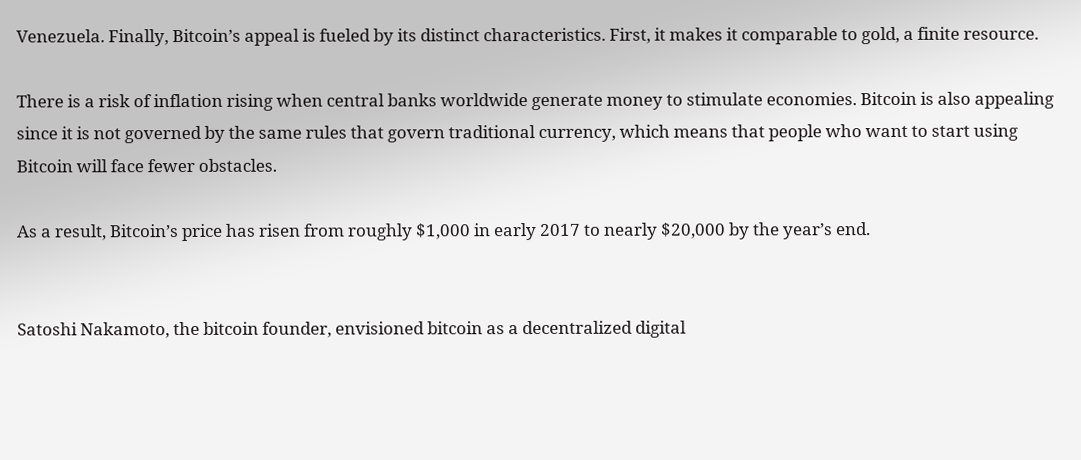Venezuela. Finally, Bitcoin’s appeal is fueled by its distinct characteristics. First, it makes it comparable to gold, a finite resource.

There is a risk of inflation rising when central banks worldwide generate money to stimulate economies. Bitcoin is also appealing since it is not governed by the same rules that govern traditional currency, which means that people who want to start using Bitcoin will face fewer obstacles.

As a result, Bitcoin’s price has risen from roughly $1,000 in early 2017 to nearly $20,000 by the year’s end.


Satoshi Nakamoto, the bitcoin founder, envisioned bitcoin as a decentralized digital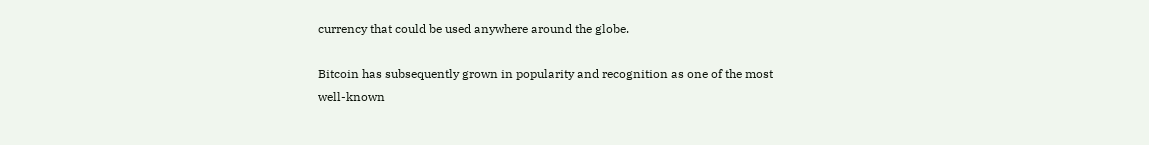currency that could be used anywhere around the globe.

Bitcoin has subsequently grown in popularity and recognition as one of the most well-known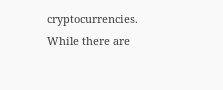cryptocurrencies. While there are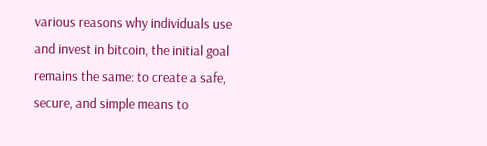various reasons why individuals use and invest in bitcoin, the initial goal remains the same: to create a safe, secure, and simple means to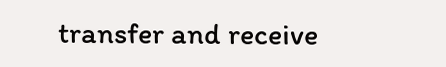transfer and receive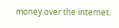money over the internet.